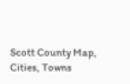Scott County Map, Cities, Towns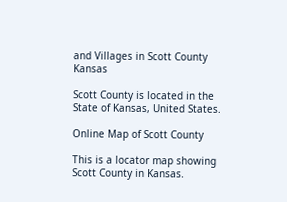and Villages in Scott County Kansas

Scott County is located in the State of Kansas, United States.

Online Map of Scott County

This is a locator map showing Scott County in Kansas.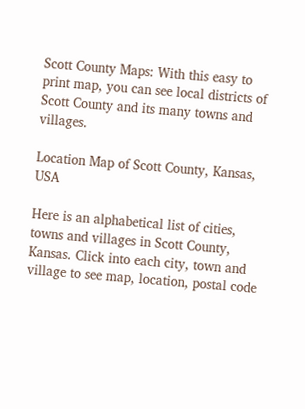Scott County Maps: With this easy to print map, you can see local districts of Scott County and its many towns and villages.

Location Map of Scott County, Kansas, USA

Here is an alphabetical list of cities, towns and villages in Scott County, Kansas. Click into each city, town and village to see map, location, postal code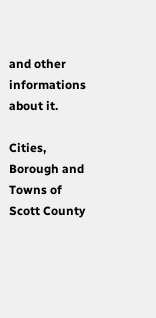and other informations about it.

Cities, Borough and Towns of Scott County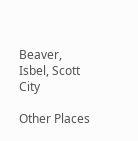Beaver, Isbel, Scott City

Other Places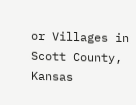or Villages in Scott County, Kansas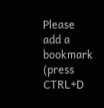Please add a bookmark (press CTRL+D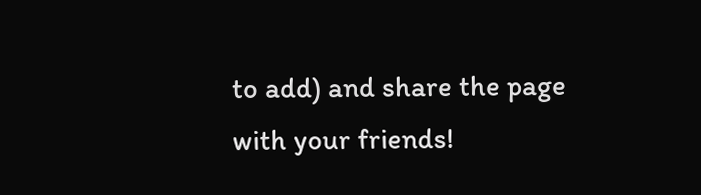to add) and share the page with your friends!